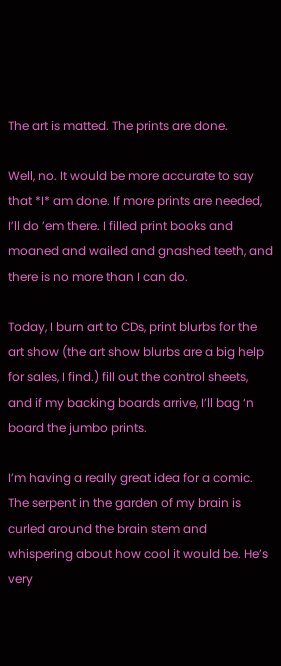The art is matted. The prints are done.

Well, no. It would be more accurate to say that *I* am done. If more prints are needed, I’ll do ’em there. I filled print books and moaned and wailed and gnashed teeth, and there is no more than I can do.

Today, I burn art to CDs, print blurbs for the art show (the art show blurbs are a big help for sales, I find.) fill out the control sheets, and if my backing boards arrive, I’ll bag ‘n board the jumbo prints.

I’m having a really great idea for a comic. The serpent in the garden of my brain is curled around the brain stem and whispering about how cool it would be. He’s very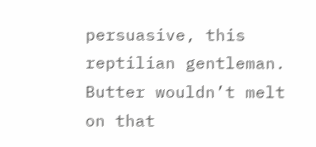persuasive, this reptilian gentleman. Butter wouldn’t melt on that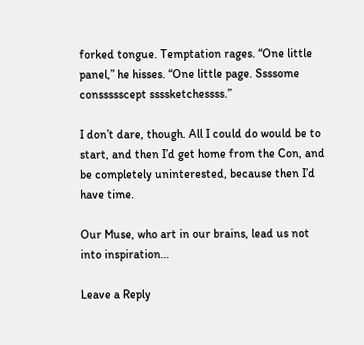forked tongue. Temptation rages. “One little panel,” he hisses. “One little page. Ssssome conssssscept ssssketchessss.”

I don’t dare, though. All I could do would be to start, and then I’d get home from the Con, and be completely uninterested, because then I’d have time.

Our Muse, who art in our brains, lead us not into inspiration…

Leave a Reply